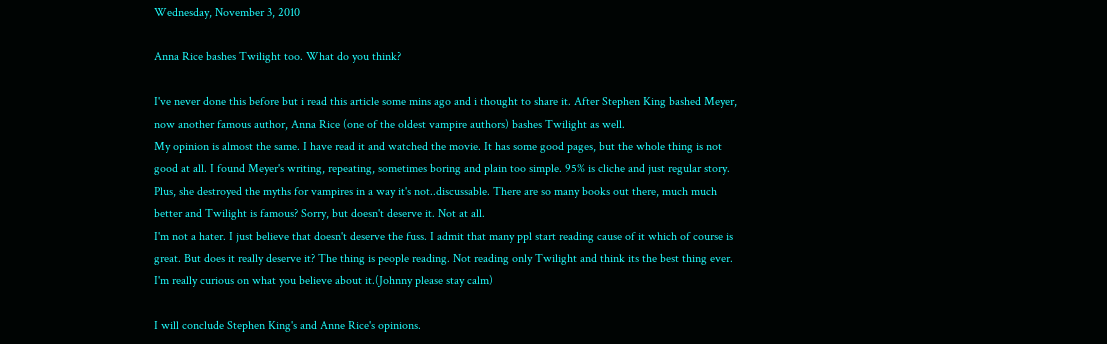Wednesday, November 3, 2010

Anna Rice bashes Twilight too. What do you think?

I've never done this before but i read this article some mins ago and i thought to share it. After Stephen King bashed Meyer, now another famous author, Anna Rice (one of the oldest vampire authors) bashes Twilight as well.
My opinion is almost the same. I have read it and watched the movie. It has some good pages, but the whole thing is not good at all. I found Meyer's writing, repeating, sometimes boring and plain too simple. 95% is cliche and just regular story. Plus, she destroyed the myths for vampires in a way it's not..discussable. There are so many books out there, much much better and Twilight is famous? Sorry, but doesn't deserve it. Not at all.
I'm not a hater. I just believe that doesn't deserve the fuss. I admit that many ppl start reading cause of it which of course is great. But does it really deserve it? The thing is people reading. Not reading only Twilight and think its the best thing ever.
I'm really curious on what you believe about it.(Johnny please stay calm)

I will conclude Stephen King's and Anne Rice's opinions.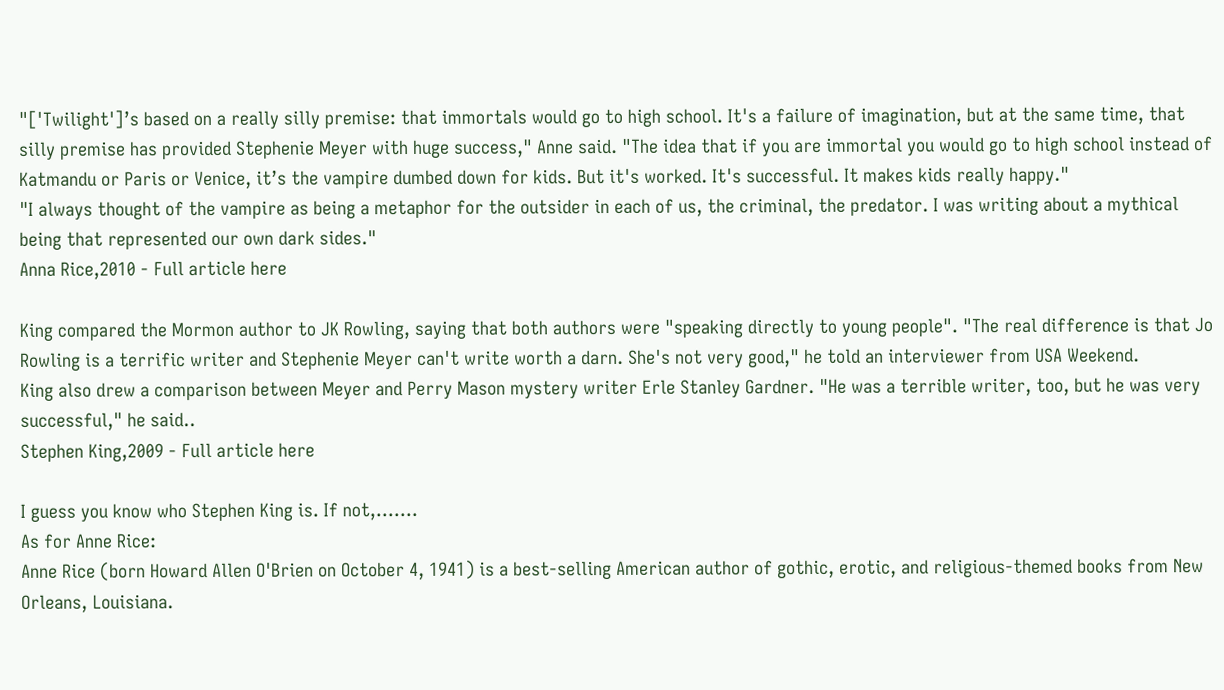"['Twilight']’s based on a really silly premise: that immortals would go to high school. It's a failure of imagination, but at the same time, that silly premise has provided Stephenie Meyer with huge success," Anne said. "The idea that if you are immortal you would go to high school instead of Katmandu or Paris or Venice, it’s the vampire dumbed down for kids. But it's worked. It's successful. It makes kids really happy."
"I always thought of the vampire as being a metaphor for the outsider in each of us, the criminal, the predator. I was writing about a mythical being that represented our own dark sides."
Anna Rice,2010 - Full article here

King compared the Mormon author to JK Rowling, saying that both authors were "speaking directly to young people". "The real difference is that Jo Rowling is a terrific writer and Stephenie Meyer can't write worth a darn. She's not very good," he told an interviewer from USA Weekend.
King also drew a comparison between Meyer and Perry Mason mystery writer Erle Stanley Gardner. "He was a terrible writer, too, but he was very successful," he said..
Stephen King,2009 - Full article here

I guess you know who Stephen King is. If not,.......
As for Anne Rice:
Anne Rice (born Howard Allen O'Brien on October 4, 1941) is a best-selling American author of gothic, erotic, and religious-themed books from New Orleans, Louisiana.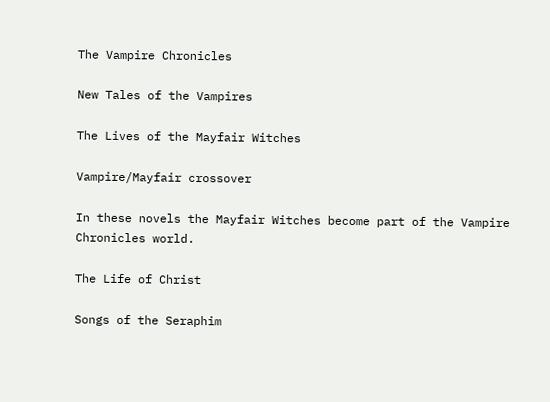The Vampire Chronicles

New Tales of the Vampires

The Lives of the Mayfair Witches

Vampire/Mayfair crossover

In these novels the Mayfair Witches become part of the Vampire Chronicles world.

The Life of Christ

Songs of the Seraphim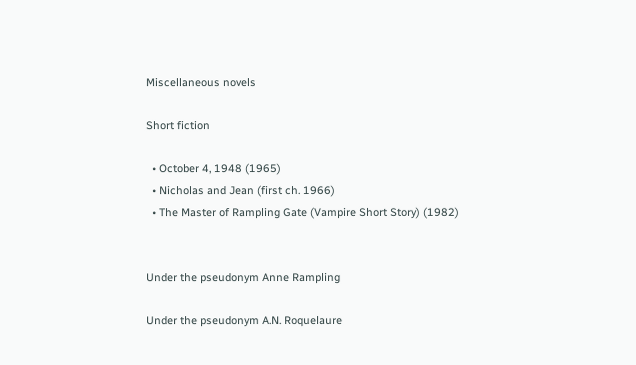Miscellaneous novels

Short fiction

  • October 4, 1948 (1965)
  • Nicholas and Jean (first ch. 1966)
  • The Master of Rampling Gate (Vampire Short Story) (1982)


Under the pseudonym Anne Rampling

Under the pseudonym A.N. Roquelaure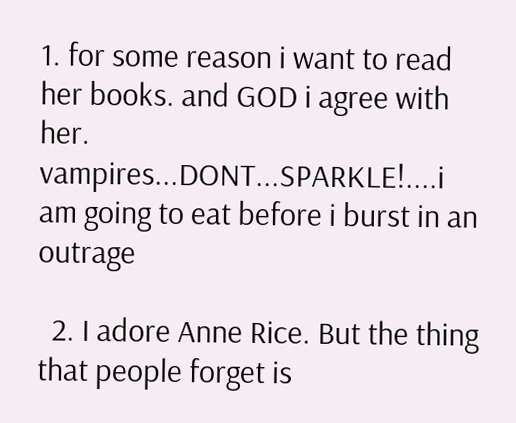1. for some reason i want to read her books. and GOD i agree with her. vampires...DONT...SPARKLE!....i am going to eat before i burst in an outrage

  2. I adore Anne Rice. But the thing that people forget is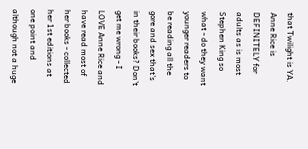that Twilight is YA. Anne Rice is DEFINITELY for adults as is most Stephen King so what - do they want younger readers to be reading all the gore and sex that's in their books? Don't get me wrong - I LOVE Anne Rice and have read most of her books - collected her 1st editions at one point and although not a huge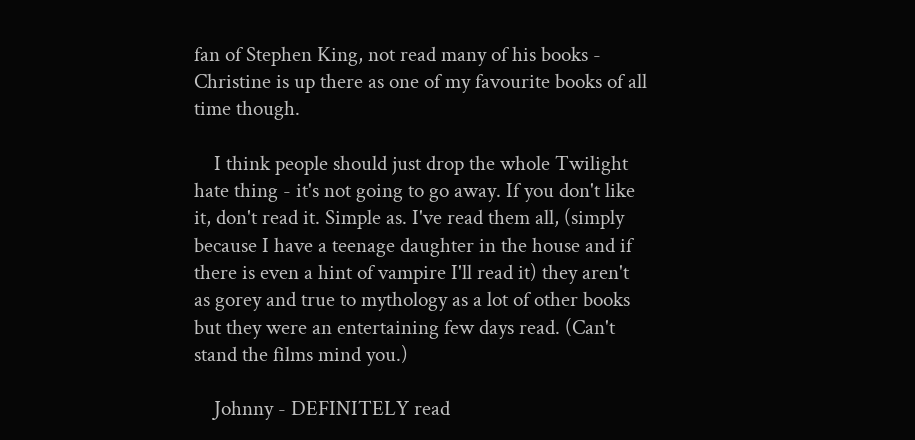fan of Stephen King, not read many of his books - Christine is up there as one of my favourite books of all time though.

    I think people should just drop the whole Twilight hate thing - it's not going to go away. If you don't like it, don't read it. Simple as. I've read them all, (simply because I have a teenage daughter in the house and if there is even a hint of vampire I'll read it) they aren't as gorey and true to mythology as a lot of other books but they were an entertaining few days read. (Can't stand the films mind you.)

    Johnny - DEFINITELY read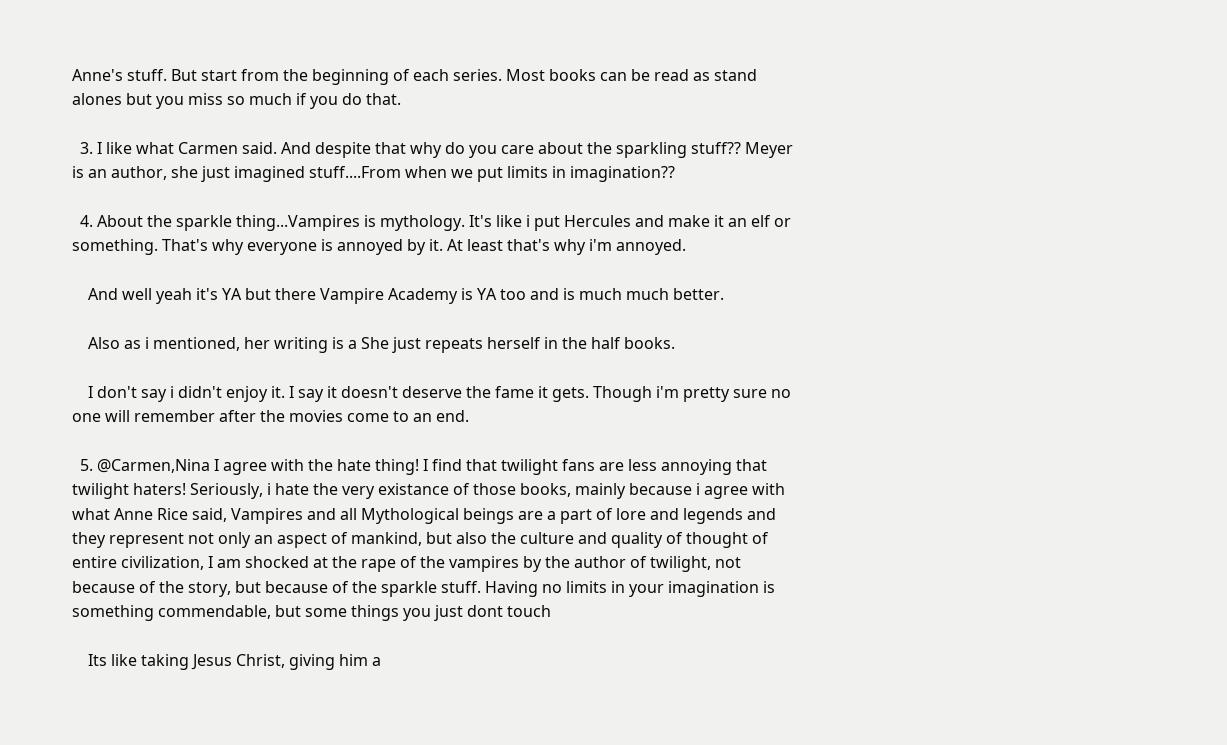Anne's stuff. But start from the beginning of each series. Most books can be read as stand alones but you miss so much if you do that.

  3. I like what Carmen said. And despite that why do you care about the sparkling stuff?? Meyer is an author, she just imagined stuff....From when we put limits in imagination??

  4. About the sparkle thing...Vampires is mythology. It's like i put Hercules and make it an elf or something. That's why everyone is annoyed by it. At least that's why i'm annoyed.

    And well yeah it's YA but there Vampire Academy is YA too and is much much better.

    Also as i mentioned, her writing is a She just repeats herself in the half books.

    I don't say i didn't enjoy it. I say it doesn't deserve the fame it gets. Though i'm pretty sure no one will remember after the movies come to an end.

  5. @Carmen,Nina I agree with the hate thing! I find that twilight fans are less annoying that twilight haters! Seriously, i hate the very existance of those books, mainly because i agree with what Anne Rice said, Vampires and all Mythological beings are a part of lore and legends and they represent not only an aspect of mankind, but also the culture and quality of thought of entire civilization, I am shocked at the rape of the vampires by the author of twilight, not because of the story, but because of the sparkle stuff. Having no limits in your imagination is something commendable, but some things you just dont touch

    Its like taking Jesus Christ, giving him a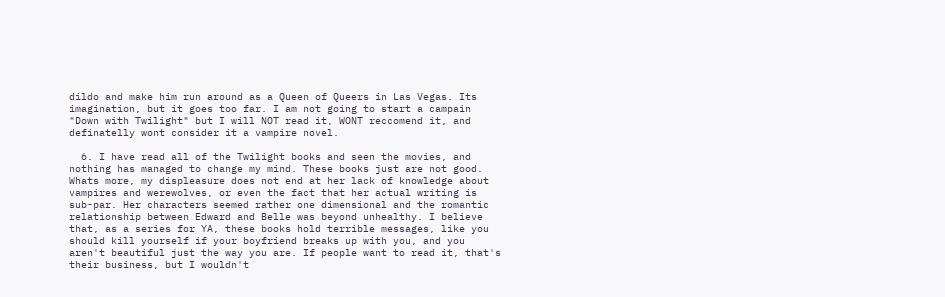dildo and make him run around as a Queen of Queers in Las Vegas. Its imagination, but it goes too far. I am not going to start a campain "Down with Twilight" but I will NOT read it, WONT reccomend it, and definatelly wont consider it a vampire novel.

  6. I have read all of the Twilight books and seen the movies, and nothing has managed to change my mind. These books just are not good. Whats more, my displeasure does not end at her lack of knowledge about vampires and werewolves, or even the fact that her actual writing is sub-par. Her characters seemed rather one dimensional and the romantic relationship between Edward and Belle was beyond unhealthy. I believe that, as a series for YA, these books hold terrible messages, like you should kill yourself if your boyfriend breaks up with you, and you aren't beautiful just the way you are. If people want to read it, that's their business, but I wouldn't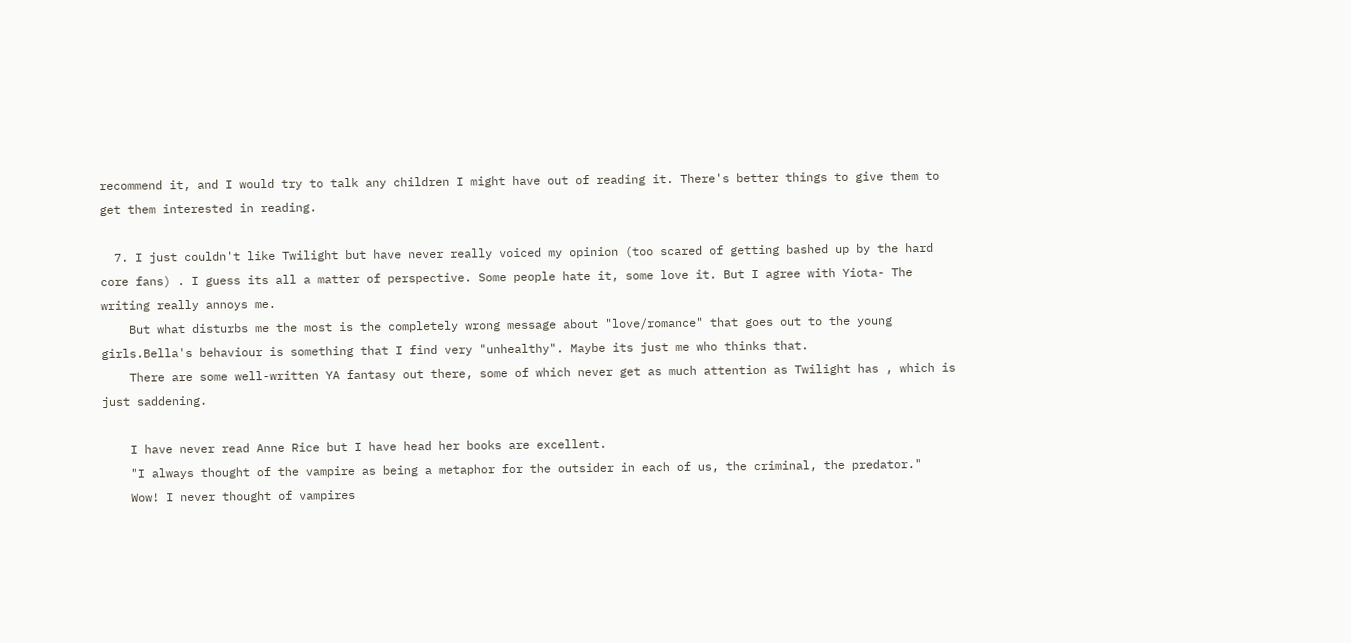recommend it, and I would try to talk any children I might have out of reading it. There's better things to give them to get them interested in reading.

  7. I just couldn't like Twilight but have never really voiced my opinion (too scared of getting bashed up by the hard core fans) . I guess its all a matter of perspective. Some people hate it, some love it. But I agree with Yiota- The writing really annoys me.
    But what disturbs me the most is the completely wrong message about "love/romance" that goes out to the young girls.Bella's behaviour is something that I find very "unhealthy". Maybe its just me who thinks that.
    There are some well-written YA fantasy out there, some of which never get as much attention as Twilight has , which is just saddening.

    I have never read Anne Rice but I have head her books are excellent.
    "I always thought of the vampire as being a metaphor for the outsider in each of us, the criminal, the predator."
    Wow! I never thought of vampires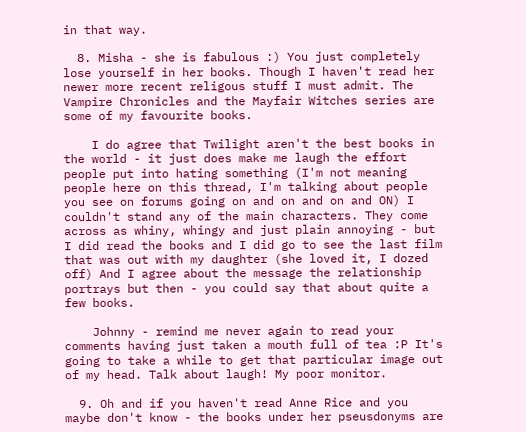in that way.

  8. Misha - she is fabulous :) You just completely lose yourself in her books. Though I haven't read her newer more recent religous stuff I must admit. The Vampire Chronicles and the Mayfair Witches series are some of my favourite books.

    I do agree that Twilight aren't the best books in the world - it just does make me laugh the effort people put into hating something (I'm not meaning people here on this thread, I'm talking about people you see on forums going on and on and on and ON) I couldn't stand any of the main characters. They come across as whiny, whingy and just plain annoying - but I did read the books and I did go to see the last film that was out with my daughter (she loved it, I dozed off) And I agree about the message the relationship portrays but then - you could say that about quite a few books.

    Johnny - remind me never again to read your comments having just taken a mouth full of tea :P It's going to take a while to get that particular image out of my head. Talk about laugh! My poor monitor.

  9. Oh and if you haven't read Anne Rice and you maybe don't know - the books under her pseusdonyms are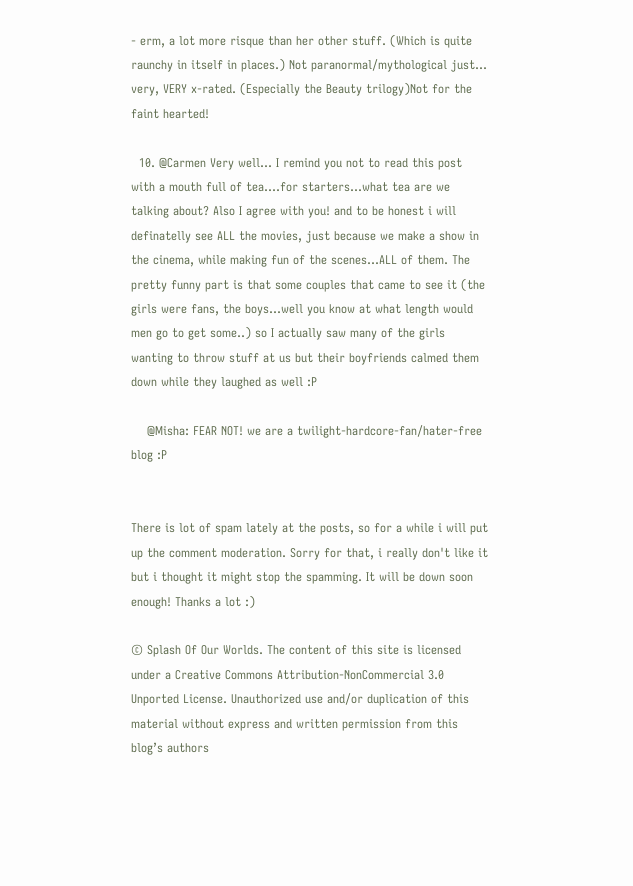- erm, a lot more risque than her other stuff. (Which is quite raunchy in itself in places.) Not paranormal/mythological just... very, VERY x-rated. (Especially the Beauty trilogy)Not for the faint hearted!

  10. @Carmen Very well... I remind you not to read this post with a mouth full of tea....for starters...what tea are we talking about? Also I agree with you! and to be honest i will definatelly see ALL the movies, just because we make a show in the cinema, while making fun of the scenes...ALL of them. The pretty funny part is that some couples that came to see it (the girls were fans, the boys...well you know at what length would men go to get some..) so I actually saw many of the girls wanting to throw stuff at us but their boyfriends calmed them down while they laughed as well :P

    @Misha: FEAR NOT! we are a twilight-hardcore-fan/hater-free blog :P


There is lot of spam lately at the posts, so for a while i will put up the comment moderation. Sorry for that, i really don't like it but i thought it might stop the spamming. It will be down soon enough! Thanks a lot :)

© Splash Of Our Worlds. The content of this site is licensed under a Creative Commons Attribution-NonCommercial 3.0 Unported License. Unauthorized use and/or duplication of this material without express and written permission from this blog’s authors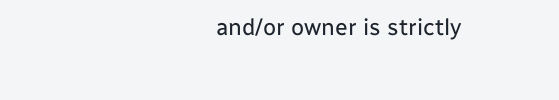and/or owner is strictly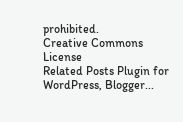prohibited.
Creative Commons License
Related Posts Plugin for WordPress, Blogger...